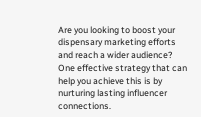Are you looking to boost your dispensary marketing efforts and reach a wider audience? One effective strategy that can help you achieve this is by nurturing lasting influencer connections.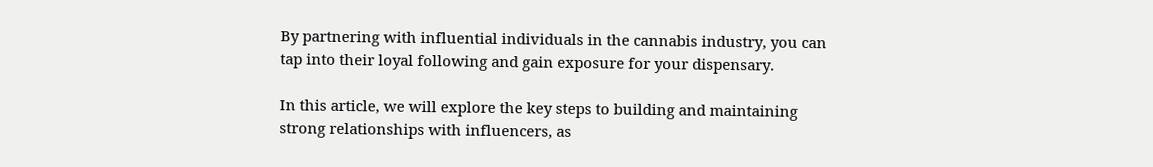By partnering with influential individuals in the cannabis industry, you can tap into their loyal following and gain exposure for your dispensary.

In this article, we will explore the key steps to building and maintaining strong relationships with influencers, as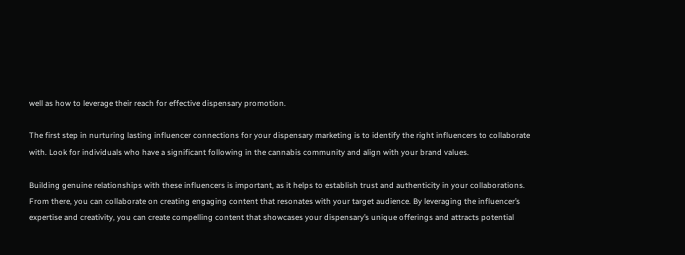well as how to leverage their reach for effective dispensary promotion.

The first step in nurturing lasting influencer connections for your dispensary marketing is to identify the right influencers to collaborate with. Look for individuals who have a significant following in the cannabis community and align with your brand values.

Building genuine relationships with these influencers is important, as it helps to establish trust and authenticity in your collaborations. From there, you can collaborate on creating engaging content that resonates with your target audience. By leveraging the influencer’s expertise and creativity, you can create compelling content that showcases your dispensary’s unique offerings and attracts potential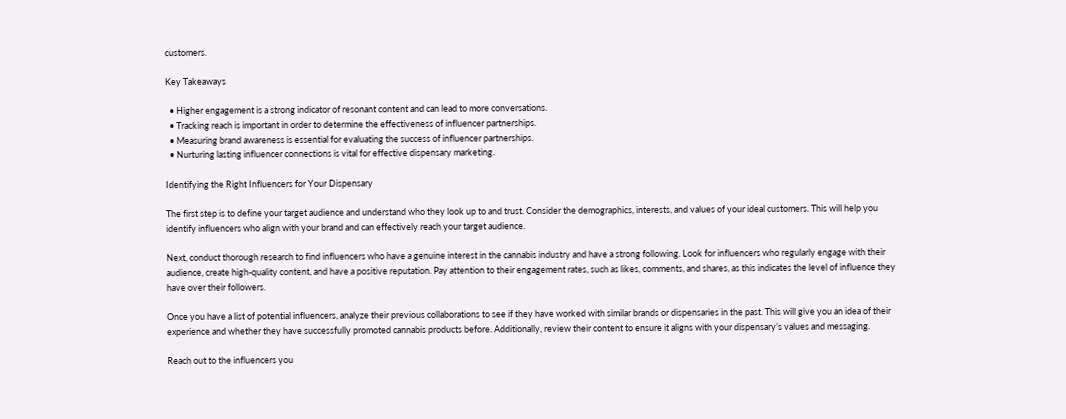customers.

Key Takeaways

  • Higher engagement is a strong indicator of resonant content and can lead to more conversations.
  • Tracking reach is important in order to determine the effectiveness of influencer partnerships.
  • Measuring brand awareness is essential for evaluating the success of influencer partnerships.
  • Nurturing lasting influencer connections is vital for effective dispensary marketing.

Identifying the Right Influencers for Your Dispensary

The first step is to define your target audience and understand who they look up to and trust. Consider the demographics, interests, and values of your ideal customers. This will help you identify influencers who align with your brand and can effectively reach your target audience.

Next, conduct thorough research to find influencers who have a genuine interest in the cannabis industry and have a strong following. Look for influencers who regularly engage with their audience, create high-quality content, and have a positive reputation. Pay attention to their engagement rates, such as likes, comments, and shares, as this indicates the level of influence they have over their followers.

Once you have a list of potential influencers, analyze their previous collaborations to see if they have worked with similar brands or dispensaries in the past. This will give you an idea of their experience and whether they have successfully promoted cannabis products before. Additionally, review their content to ensure it aligns with your dispensary’s values and messaging.

Reach out to the influencers you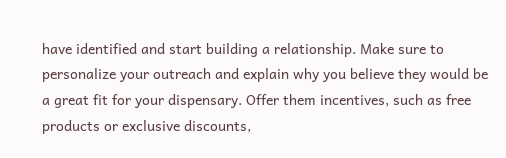have identified and start building a relationship. Make sure to personalize your outreach and explain why you believe they would be a great fit for your dispensary. Offer them incentives, such as free products or exclusive discounts,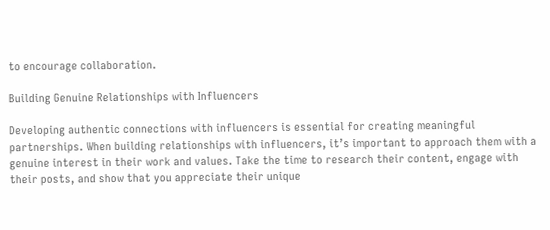to encourage collaboration.

Building Genuine Relationships with Influencers

Developing authentic connections with influencers is essential for creating meaningful partnerships. When building relationships with influencers, it’s important to approach them with a genuine interest in their work and values. Take the time to research their content, engage with their posts, and show that you appreciate their unique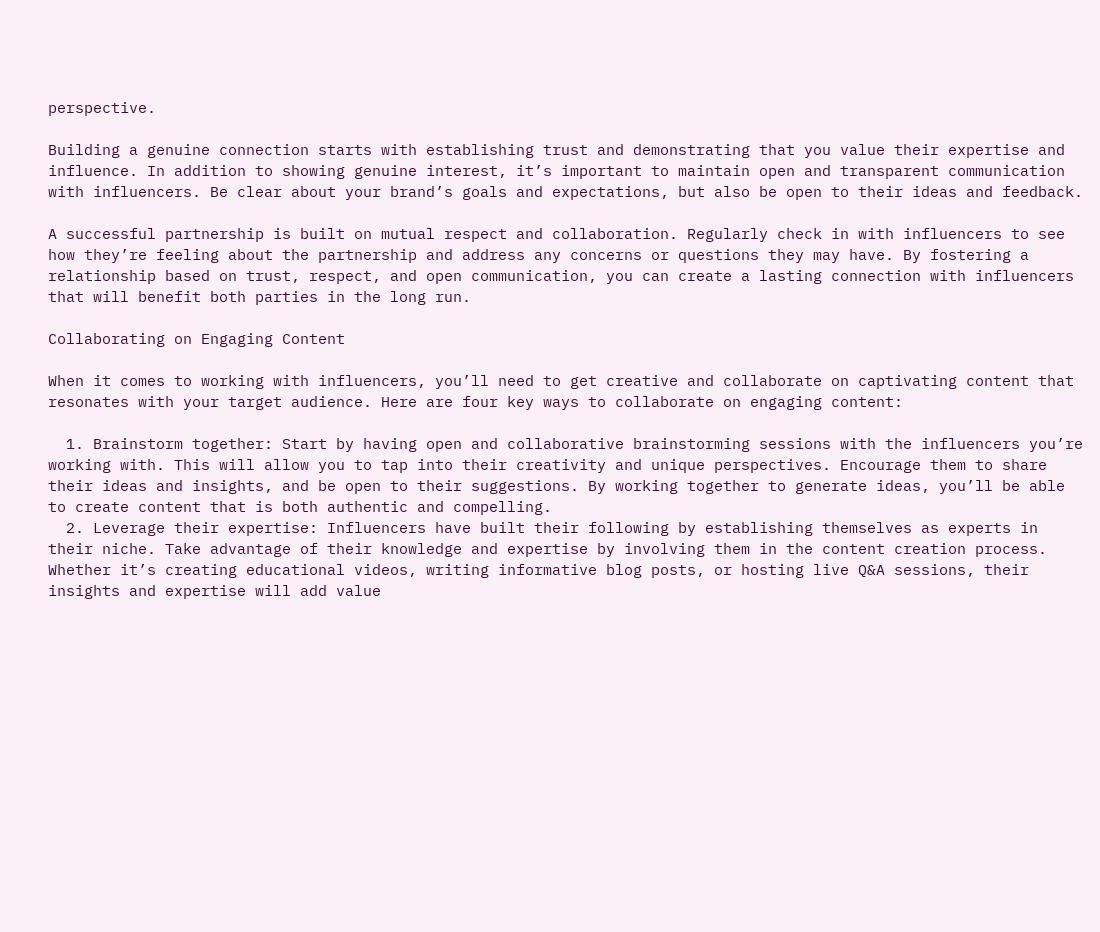perspective.

Building a genuine connection starts with establishing trust and demonstrating that you value their expertise and influence. In addition to showing genuine interest, it’s important to maintain open and transparent communication with influencers. Be clear about your brand’s goals and expectations, but also be open to their ideas and feedback.

A successful partnership is built on mutual respect and collaboration. Regularly check in with influencers to see how they’re feeling about the partnership and address any concerns or questions they may have. By fostering a relationship based on trust, respect, and open communication, you can create a lasting connection with influencers that will benefit both parties in the long run.

Collaborating on Engaging Content

When it comes to working with influencers, you’ll need to get creative and collaborate on captivating content that resonates with your target audience. Here are four key ways to collaborate on engaging content:

  1. Brainstorm together: Start by having open and collaborative brainstorming sessions with the influencers you’re working with. This will allow you to tap into their creativity and unique perspectives. Encourage them to share their ideas and insights, and be open to their suggestions. By working together to generate ideas, you’ll be able to create content that is both authentic and compelling.
  2. Leverage their expertise: Influencers have built their following by establishing themselves as experts in their niche. Take advantage of their knowledge and expertise by involving them in the content creation process. Whether it’s creating educational videos, writing informative blog posts, or hosting live Q&A sessions, their insights and expertise will add value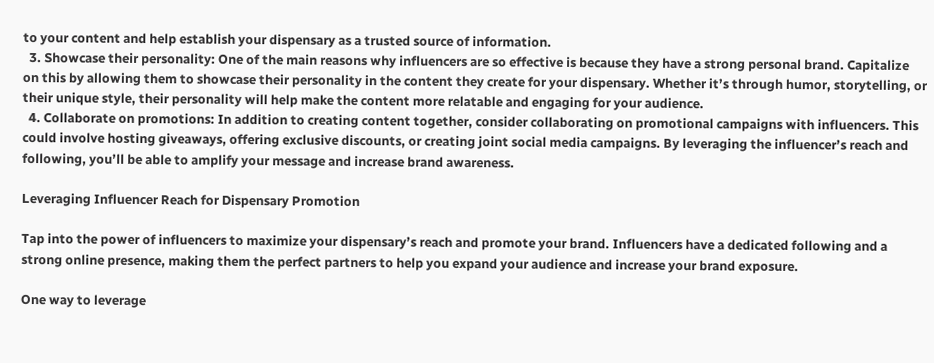to your content and help establish your dispensary as a trusted source of information.
  3. Showcase their personality: One of the main reasons why influencers are so effective is because they have a strong personal brand. Capitalize on this by allowing them to showcase their personality in the content they create for your dispensary. Whether it’s through humor, storytelling, or their unique style, their personality will help make the content more relatable and engaging for your audience.
  4. Collaborate on promotions: In addition to creating content together, consider collaborating on promotional campaigns with influencers. This could involve hosting giveaways, offering exclusive discounts, or creating joint social media campaigns. By leveraging the influencer’s reach and following, you’ll be able to amplify your message and increase brand awareness.

Leveraging Influencer Reach for Dispensary Promotion

Tap into the power of influencers to maximize your dispensary’s reach and promote your brand. Influencers have a dedicated following and a strong online presence, making them the perfect partners to help you expand your audience and increase your brand exposure.

One way to leverage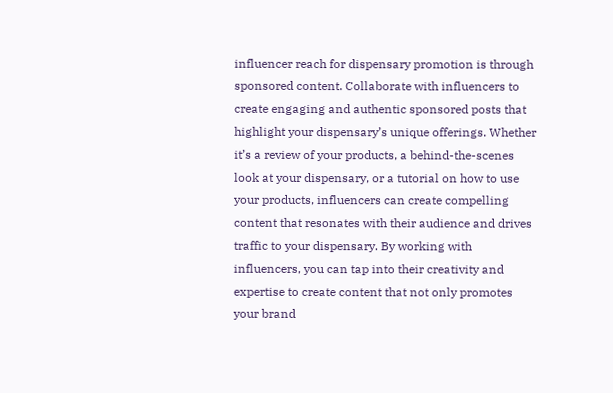influencer reach for dispensary promotion is through sponsored content. Collaborate with influencers to create engaging and authentic sponsored posts that highlight your dispensary’s unique offerings. Whether it’s a review of your products, a behind-the-scenes look at your dispensary, or a tutorial on how to use your products, influencers can create compelling content that resonates with their audience and drives traffic to your dispensary. By working with influencers, you can tap into their creativity and expertise to create content that not only promotes your brand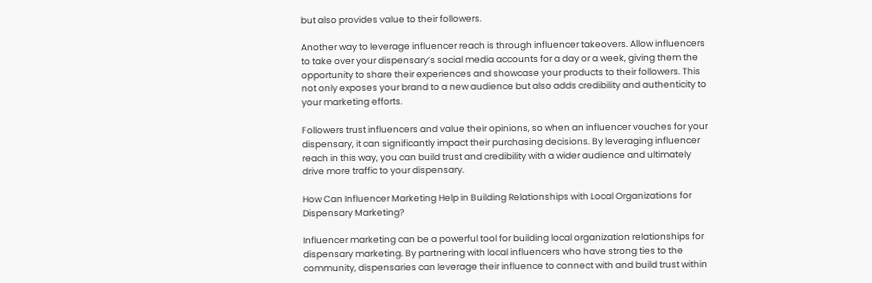but also provides value to their followers.

Another way to leverage influencer reach is through influencer takeovers. Allow influencers to take over your dispensary’s social media accounts for a day or a week, giving them the opportunity to share their experiences and showcase your products to their followers. This not only exposes your brand to a new audience but also adds credibility and authenticity to your marketing efforts.

Followers trust influencers and value their opinions, so when an influencer vouches for your dispensary, it can significantly impact their purchasing decisions. By leveraging influencer reach in this way, you can build trust and credibility with a wider audience and ultimately drive more traffic to your dispensary.

How Can Influencer Marketing Help in Building Relationships with Local Organizations for Dispensary Marketing?

Influencer marketing can be a powerful tool for building local organization relationships for dispensary marketing. By partnering with local influencers who have strong ties to the community, dispensaries can leverage their influence to connect with and build trust within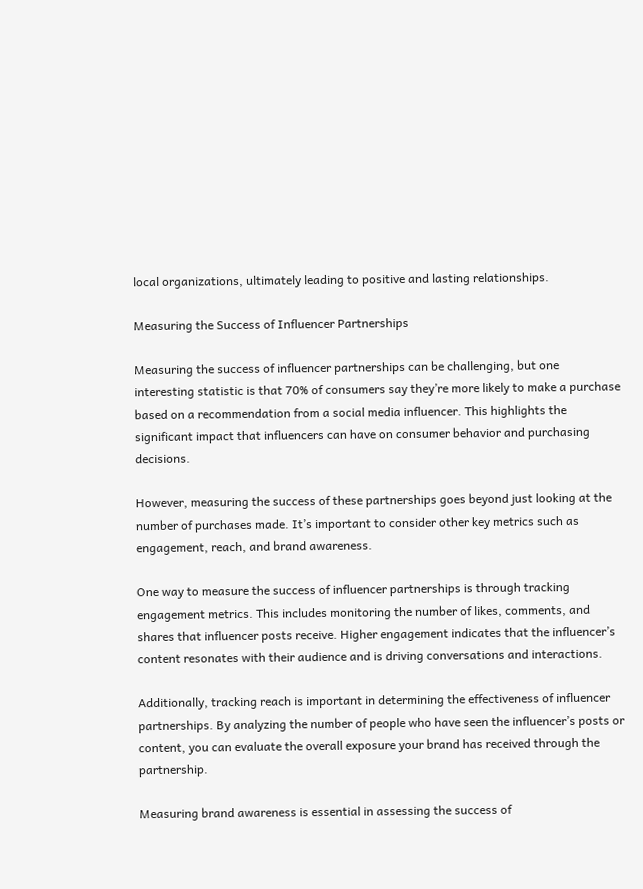local organizations, ultimately leading to positive and lasting relationships.

Measuring the Success of Influencer Partnerships

Measuring the success of influencer partnerships can be challenging, but one interesting statistic is that 70% of consumers say they’re more likely to make a purchase based on a recommendation from a social media influencer. This highlights the significant impact that influencers can have on consumer behavior and purchasing decisions.

However, measuring the success of these partnerships goes beyond just looking at the number of purchases made. It’s important to consider other key metrics such as engagement, reach, and brand awareness.

One way to measure the success of influencer partnerships is through tracking engagement metrics. This includes monitoring the number of likes, comments, and shares that influencer posts receive. Higher engagement indicates that the influencer’s content resonates with their audience and is driving conversations and interactions.

Additionally, tracking reach is important in determining the effectiveness of influencer partnerships. By analyzing the number of people who have seen the influencer’s posts or content, you can evaluate the overall exposure your brand has received through the partnership.

Measuring brand awareness is essential in assessing the success of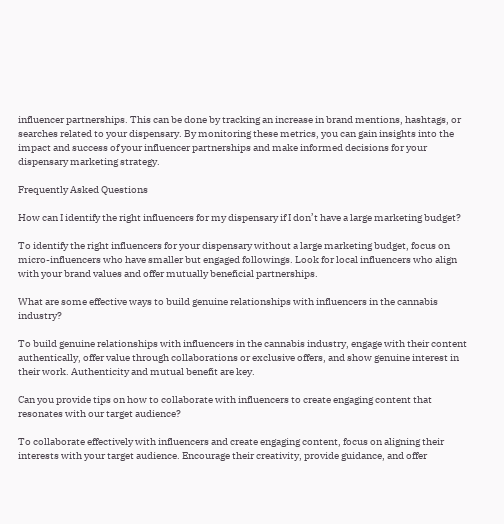influencer partnerships. This can be done by tracking an increase in brand mentions, hashtags, or searches related to your dispensary. By monitoring these metrics, you can gain insights into the impact and success of your influencer partnerships and make informed decisions for your dispensary marketing strategy.

Frequently Asked Questions

How can I identify the right influencers for my dispensary if I don’t have a large marketing budget?

To identify the right influencers for your dispensary without a large marketing budget, focus on micro-influencers who have smaller but engaged followings. Look for local influencers who align with your brand values and offer mutually beneficial partnerships.

What are some effective ways to build genuine relationships with influencers in the cannabis industry?

To build genuine relationships with influencers in the cannabis industry, engage with their content authentically, offer value through collaborations or exclusive offers, and show genuine interest in their work. Authenticity and mutual benefit are key.

Can you provide tips on how to collaborate with influencers to create engaging content that resonates with our target audience?

To collaborate effectively with influencers and create engaging content, focus on aligning their interests with your target audience. Encourage their creativity, provide guidance, and offer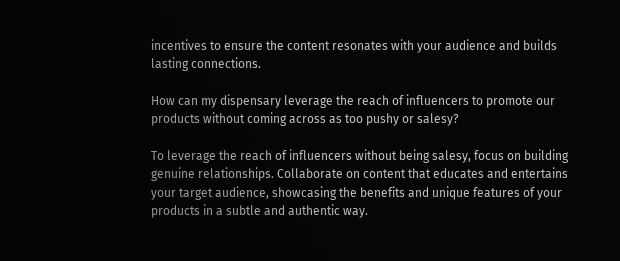incentives to ensure the content resonates with your audience and builds lasting connections.

How can my dispensary leverage the reach of influencers to promote our products without coming across as too pushy or salesy?

To leverage the reach of influencers without being salesy, focus on building genuine relationships. Collaborate on content that educates and entertains your target audience, showcasing the benefits and unique features of your products in a subtle and authentic way.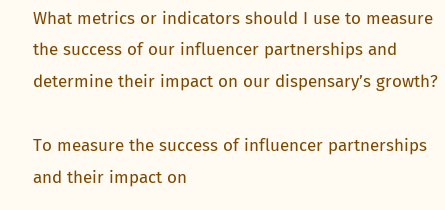What metrics or indicators should I use to measure the success of our influencer partnerships and determine their impact on our dispensary’s growth?

To measure the success of influencer partnerships and their impact on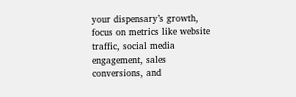your dispensary’s growth, focus on metrics like website traffic, social media engagement, sales conversions, and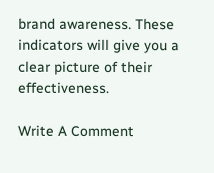brand awareness. These indicators will give you a clear picture of their effectiveness.

Write A Comment